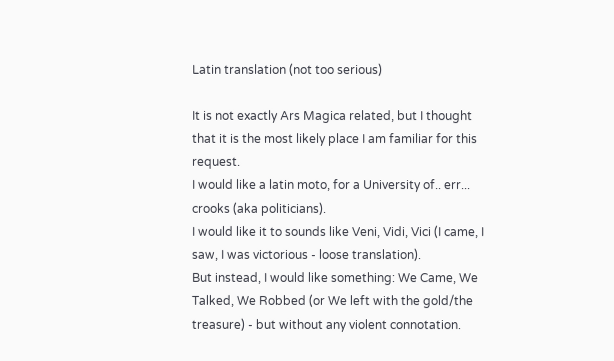Latin translation (not too serious)

It is not exactly Ars Magica related, but I thought that it is the most likely place I am familiar for this request.
I would like a latin moto, for a University of.. err... crooks (aka politicians).
I would like it to sounds like Veni, Vidi, Vici (I came, I saw, I was victorious - loose translation).
But instead, I would like something: We Came, We Talked, We Robbed (or We left with the gold/the treasure) - but without any violent connotation.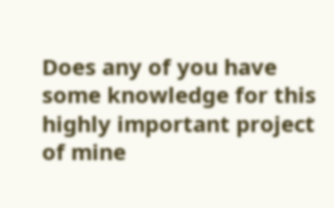Does any of you have some knowledge for this highly important project of mine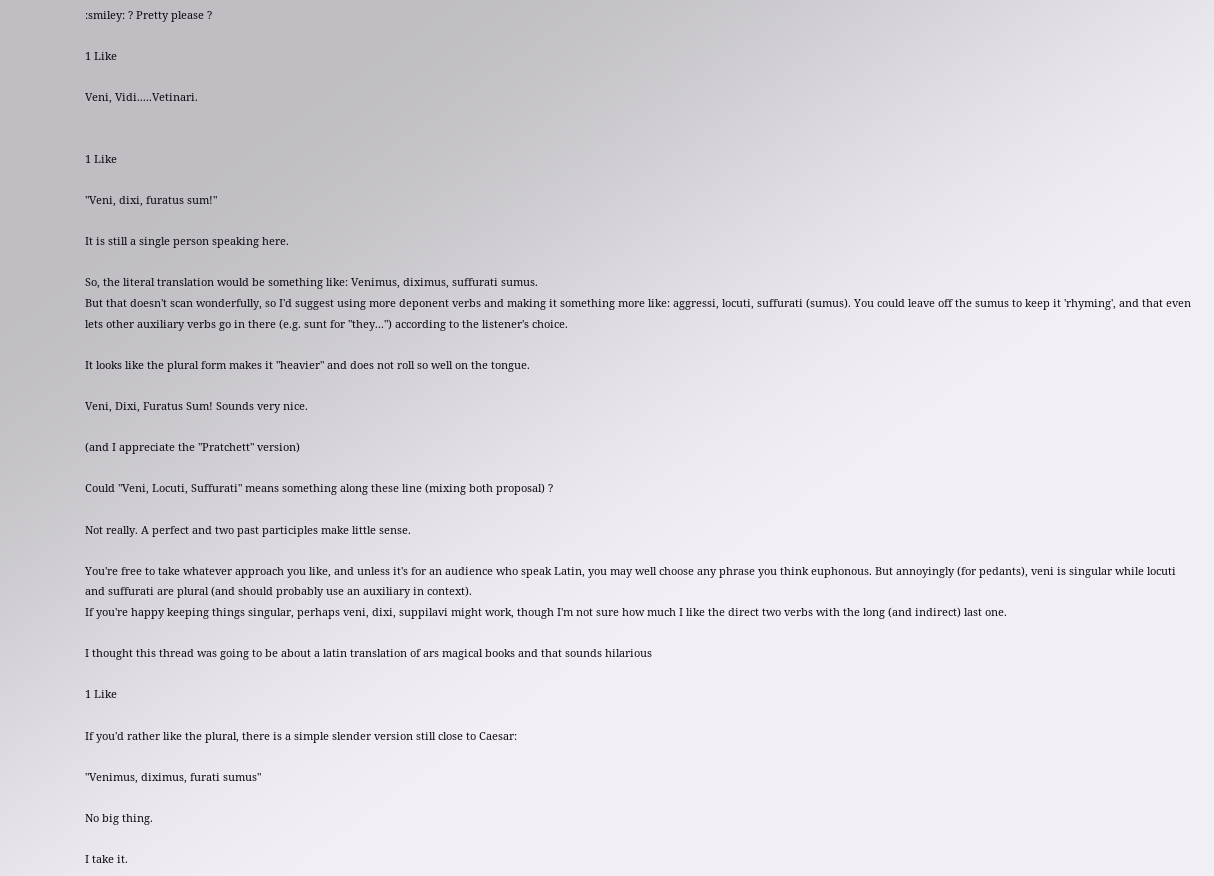:smiley: ? Pretty please ?

1 Like

Veni, Vidi.....Vetinari.


1 Like

"Veni, dixi, furatus sum!"

It is still a single person speaking here.

So, the literal translation would be something like: Venimus, diximus, suffurati sumus.
But that doesn't scan wonderfully, so I'd suggest using more deponent verbs and making it something more like: aggressi, locuti, suffurati (sumus). You could leave off the sumus to keep it 'rhyming', and that even lets other auxiliary verbs go in there (e.g. sunt for "they...") according to the listener's choice.

It looks like the plural form makes it "heavier" and does not roll so well on the tongue.

Veni, Dixi, Furatus Sum! Sounds very nice.

(and I appreciate the "Pratchett" version)

Could "Veni, Locuti, Suffurati" means something along these line (mixing both proposal) ?

Not really. A perfect and two past participles make little sense.

You're free to take whatever approach you like, and unless it's for an audience who speak Latin, you may well choose any phrase you think euphonous. But annoyingly (for pedants), veni is singular while locuti and suffurati are plural (and should probably use an auxiliary in context).
If you're happy keeping things singular, perhaps veni, dixi, suppilavi might work, though I'm not sure how much I like the direct two verbs with the long (and indirect) last one.

I thought this thread was going to be about a latin translation of ars magical books and that sounds hilarious

1 Like

If you'd rather like the plural, there is a simple slender version still close to Caesar:

"Venimus, diximus, furati sumus"

No big thing.

I take it.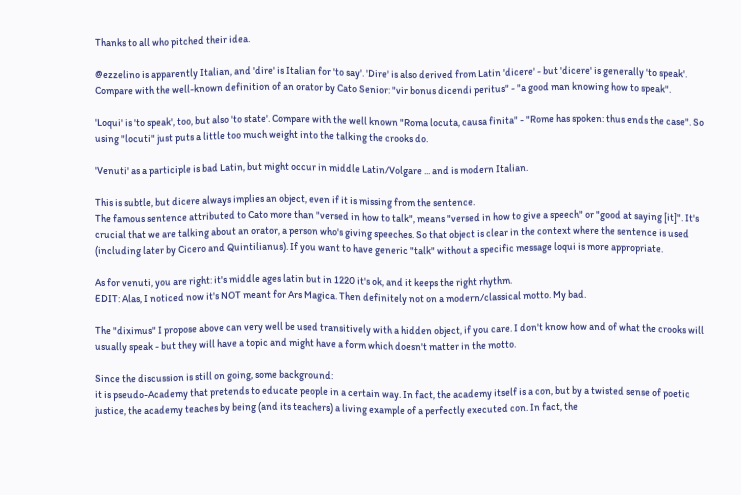Thanks to all who pitched their idea.

@ezzelino is apparently Italian, and 'dire' is Italian for 'to say'. 'Dire' is also derived from Latin 'dicere' - but 'dicere' is generally 'to speak'. Compare with the well-known definition of an orator by Cato Senior: "vir bonus dicendi peritus" - "a good man knowing how to speak".

'Loqui' is 'to speak', too, but also 'to state'. Compare with the well known "Roma locuta, causa finita" - "Rome has spoken: thus ends the case". So using "locuti" just puts a little too much weight into the talking the crooks do.

'Venuti' as a participle is bad Latin, but might occur in middle Latin/Volgare ... and is modern Italian.

This is subtle, but dicere always implies an object, even if it is missing from the sentence.
The famous sentence attributed to Cato more than "versed in how to talk", means "versed in how to give a speech" or "good at saying [it]". It's crucial that we are talking about an orator, a person who's giving speeches. So that object is clear in the context where the sentence is used (including later by Cicero and Quintilianus). If you want to have generic "talk" without a specific message loqui is more appropriate.

As for venuti, you are right: it's middle ages latin but in 1220 it's ok, and it keeps the right rhythm.
EDIT: Alas, I noticed now it's NOT meant for Ars Magica. Then definitely not on a modern/classical motto. My bad.

The "diximus" I propose above can very well be used transitively with a hidden object, if you care. I don't know how and of what the crooks will usually speak - but they will have a topic and might have a form which doesn't matter in the motto.

Since the discussion is still on going, some background:
it is pseudo-Academy that pretends to educate people in a certain way. In fact, the academy itself is a con, but by a twisted sense of poetic justice, the academy teaches by being (and its teachers) a living example of a perfectly executed con. In fact, the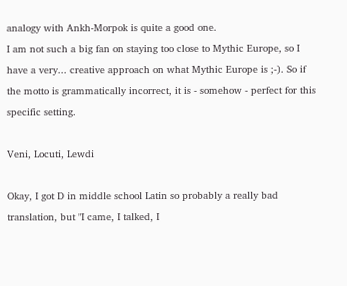analogy with Ankh-Morpok is quite a good one.
I am not such a big fan on staying too close to Mythic Europe, so I have a very... creative approach on what Mythic Europe is ;-). So if the motto is grammatically incorrect, it is - somehow - perfect for this specific setting.

Veni, Locuti, Lewdi

Okay, I got D in middle school Latin so probably a really bad translation, but "I came, I talked, I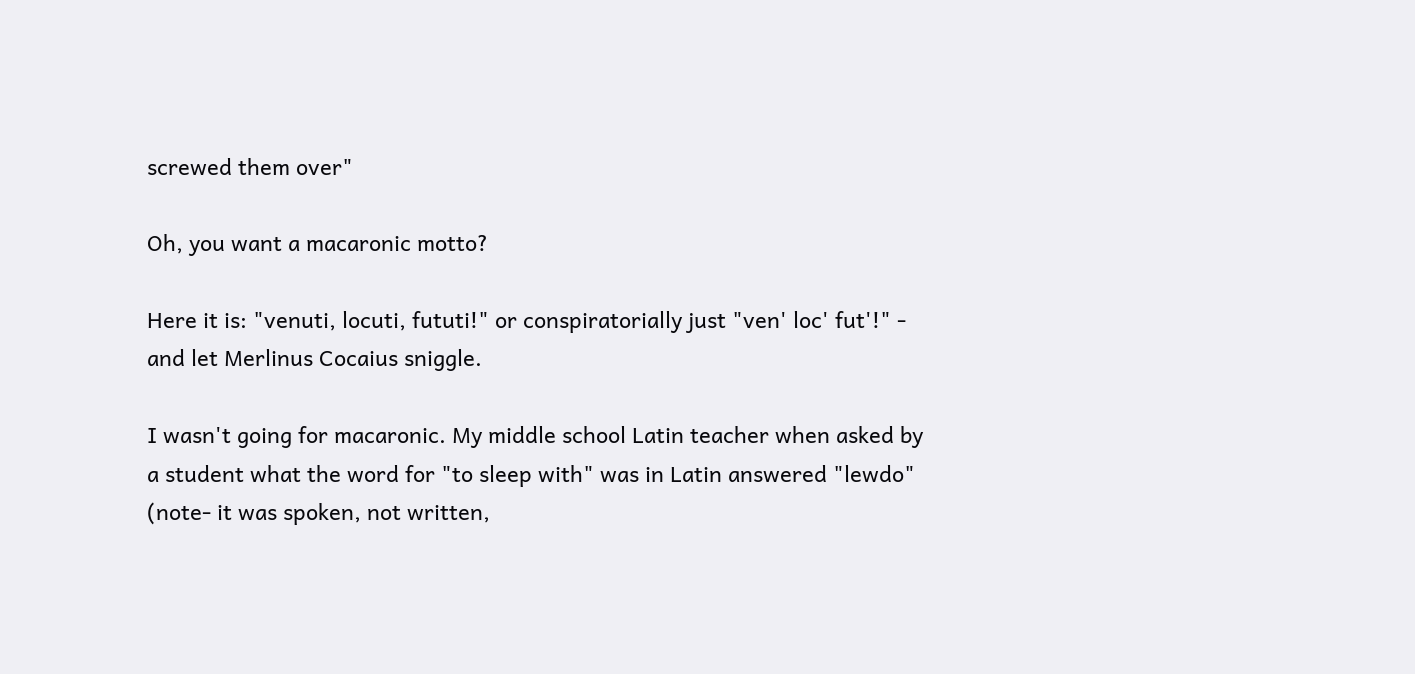screwed them over"

Oh, you want a macaronic motto?

Here it is: "venuti, locuti, fututi!" or conspiratorially just "ven' loc' fut'!" - and let Merlinus Cocaius sniggle.

I wasn't going for macaronic. My middle school Latin teacher when asked by a student what the word for "to sleep with" was in Latin answered "lewdo" (note- it was spoken, not written,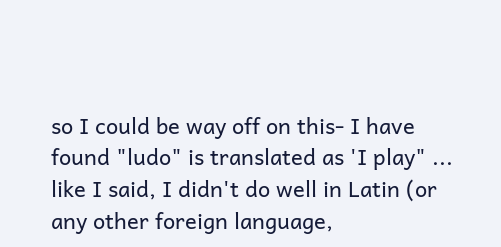so I could be way off on this- I have found "ludo" is translated as 'I play" ...
like I said, I didn't do well in Latin (or any other foreign language,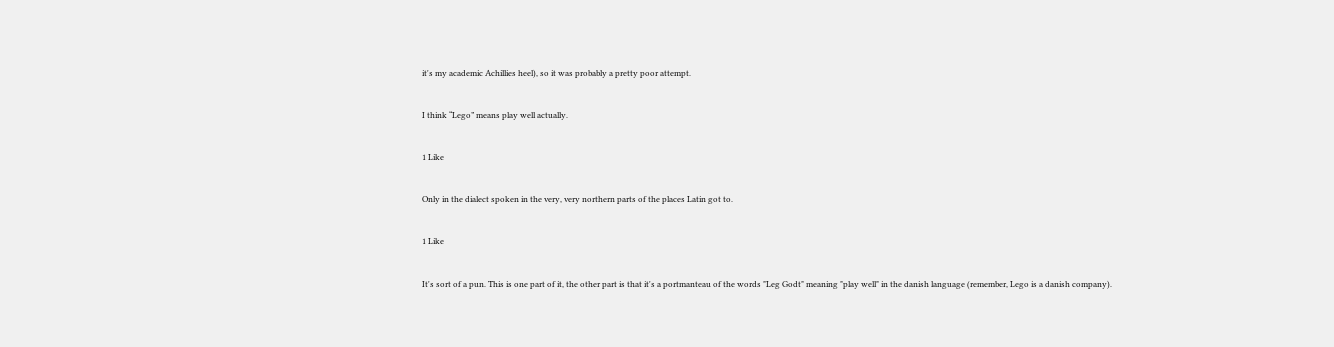it's my academic Achillies heel), so it was probably a pretty poor attempt.

I think “Lego” means play well actually.

1 Like

Only in the dialect spoken in the very, very northern parts of the places Latin got to.

1 Like

It's sort of a pun. This is one part of it, the other part is that it's a portmanteau of the words "Leg Godt" meaning "play well" in the danish language (remember, Lego is a danish company).